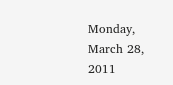Monday, March 28, 2011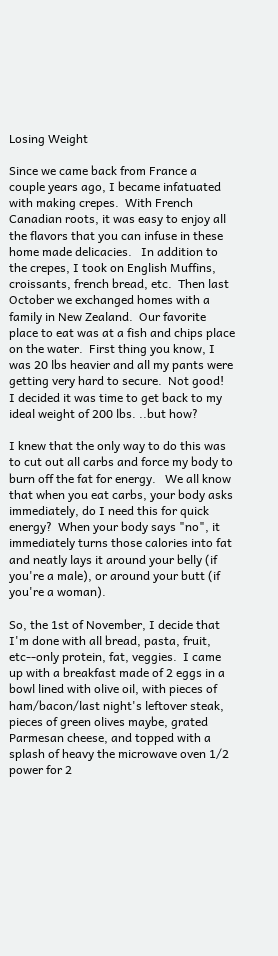Losing Weight

Since we came back from France a couple years ago, I became infatuated with making crepes.  With French Canadian roots, it was easy to enjoy all the flavors that you can infuse in these home made delicacies.   In addition to the crepes, I took on English Muffins, croissants, french bread, etc.  Then last October we exchanged homes with a family in New Zealand.  Our favorite place to eat was at a fish and chips place on the water.  First thing you know, I was 20 lbs heavier and all my pants were getting very hard to secure.  Not good!  I decided it was time to get back to my ideal weight of 200 lbs. ..but how?

I knew that the only way to do this was to cut out all carbs and force my body to burn off the fat for energy.   We all know that when you eat carbs, your body asks immediately, do I need this for quick energy?  When your body says "no", it immediately turns those calories into fat and neatly lays it around your belly (if you're a male), or around your butt (if you're a woman).

So, the 1st of November, I decide that I'm done with all bread, pasta, fruit, etc--only protein, fat, veggies.  I came up with a breakfast made of 2 eggs in a bowl lined with olive oil, with pieces of ham/bacon/last night's leftover steak, pieces of green olives maybe, grated Parmesan cheese, and topped with a splash of heavy the microwave oven 1/2 power for 2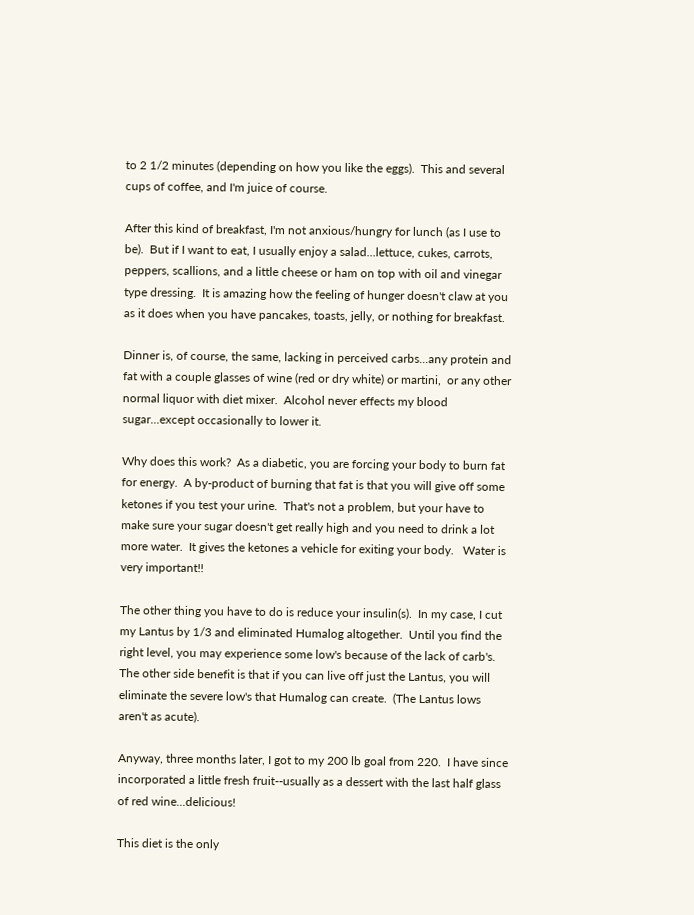to 2 1/2 minutes (depending on how you like the eggs).  This and several cups of coffee, and I'm juice of course.

After this kind of breakfast, I'm not anxious/hungry for lunch (as I use to be).  But if I want to eat, I usually enjoy a salad...lettuce, cukes, carrots, peppers, scallions, and a little cheese or ham on top with oil and vinegar type dressing.  It is amazing how the feeling of hunger doesn't claw at you as it does when you have pancakes, toasts, jelly, or nothing for breakfast.

Dinner is, of course, the same, lacking in perceived carbs...any protein and fat with a couple glasses of wine (red or dry white) or martini,  or any other normal liquor with diet mixer.  Alcohol never effects my blood sugar...except occasionally to lower it.

Why does this work?  As a diabetic, you are forcing your body to burn fat for energy.  A by-product of burning that fat is that you will give off some ketones if you test your urine.  That's not a problem, but your have to make sure your sugar doesn't get really high and you need to drink a lot more water.  It gives the ketones a vehicle for exiting your body.   Water is very important!!

The other thing you have to do is reduce your insulin(s).  In my case, I cut my Lantus by 1/3 and eliminated Humalog altogether.  Until you find the right level, you may experience some low's because of the lack of carb's.  The other side benefit is that if you can live off just the Lantus, you will eliminate the severe low's that Humalog can create.  (The Lantus lows aren't as acute).

Anyway, three months later, I got to my 200 lb goal from 220.  I have since incorporated a little fresh fruit--usually as a dessert with the last half glass of red wine...delicious!

This diet is the only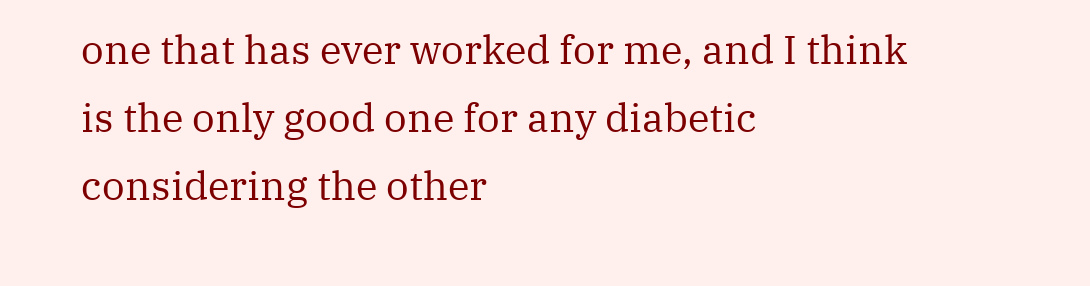one that has ever worked for me, and I think is the only good one for any diabetic considering the other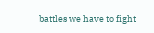battles we have to fight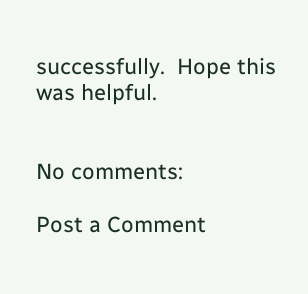successfully.  Hope this was helpful.


No comments:

Post a Comment